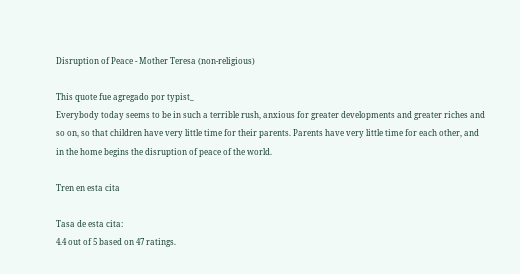Disruption of Peace - Mother Teresa (non-religious)

This quote fue agregado por typist_
Everybody today seems to be in such a terrible rush, anxious for greater developments and greater riches and so on, so that children have very little time for their parents. Parents have very little time for each other, and in the home begins the disruption of peace of the world.

Tren en esta cita

Tasa de esta cita:
4.4 out of 5 based on 47 ratings.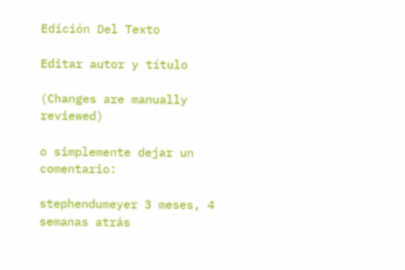Edición Del Texto

Editar autor y título

(Changes are manually reviewed)

o simplemente dejar un comentario:

stephendumeyer 3 meses, 4 semanas atrás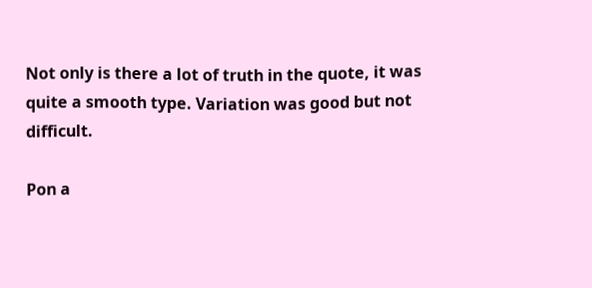Not only is there a lot of truth in the quote, it was quite a smooth type. Variation was good but not difficult.

Pon a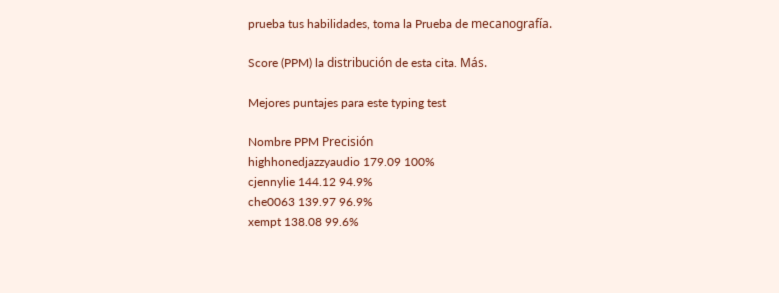prueba tus habilidades, toma la Prueba de mecanografía.

Score (PPM) la distribución de esta cita. Más.

Mejores puntajes para este typing test

Nombre PPM Precisión
highhonedjazzyaudio 179.09 100%
cjennylie 144.12 94.9%
che0063 139.97 96.9%
xempt 138.08 99.6%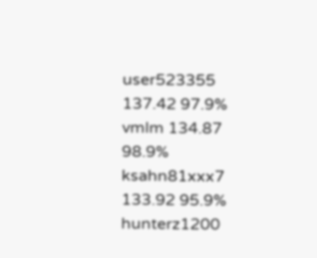user523355 137.42 97.9%
vmlm 134.87 98.9%
ksahn81xxx7 133.92 95.9%
hunterz1200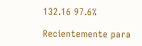132.16 97.6%

Recientemente para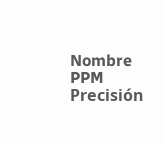Nombre PPM Precisión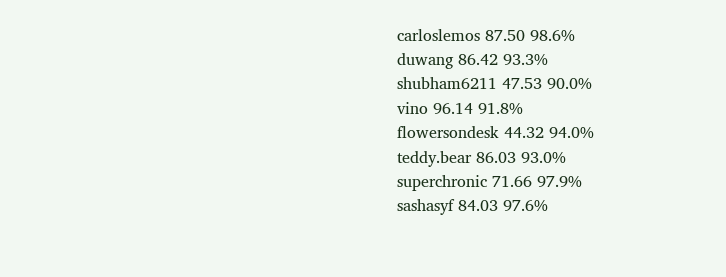carloslemos 87.50 98.6%
duwang 86.42 93.3%
shubham6211 47.53 90.0%
vino 96.14 91.8%
flowersondesk 44.32 94.0%
teddy.bear 86.03 93.0%
superchronic 71.66 97.9%
sashasyf 84.03 97.6%